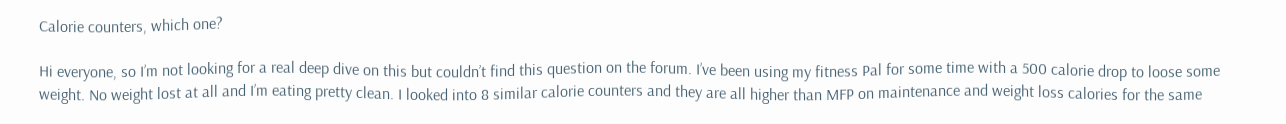Calorie counters, which one?

Hi everyone, so I’m not looking for a real deep dive on this but couldn’t find this question on the forum. I’ve been using my fitness Pal for some time with a 500 calorie drop to loose some weight. No weight lost at all and I’m eating pretty clean. I looked into 8 similar calorie counters and they are all higher than MFP on maintenance and weight loss calories for the same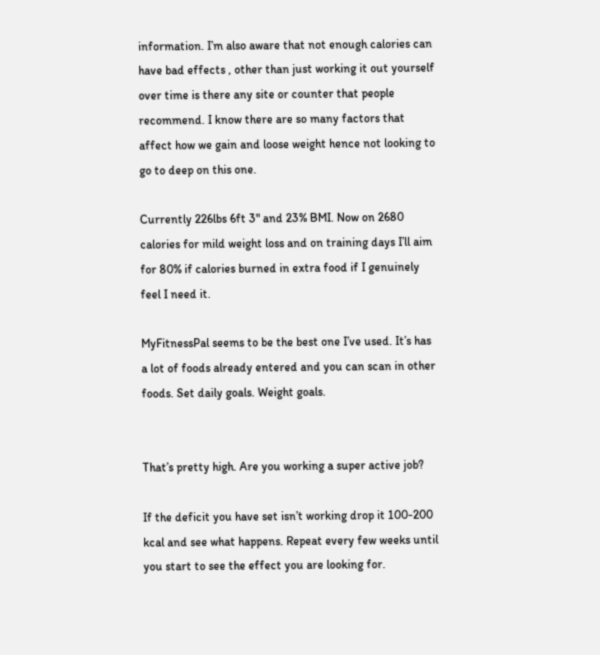information. I’m also aware that not enough calories can have bad effects , other than just working it out yourself over time is there any site or counter that people recommend. I know there are so many factors that affect how we gain and loose weight hence not looking to go to deep on this one.

Currently 226lbs 6ft 3" and 23% BMI. Now on 2680 calories for mild weight loss and on training days I’ll aim for 80% if calories burned in extra food if I genuinely feel I need it.

MyFitnessPal seems to be the best one I’ve used. It’s has a lot of foods already entered and you can scan in other foods. Set daily goals. Weight goals.


That’s pretty high. Are you working a super active job?

If the deficit you have set isn’t working drop it 100-200 kcal and see what happens. Repeat every few weeks until you start to see the effect you are looking for.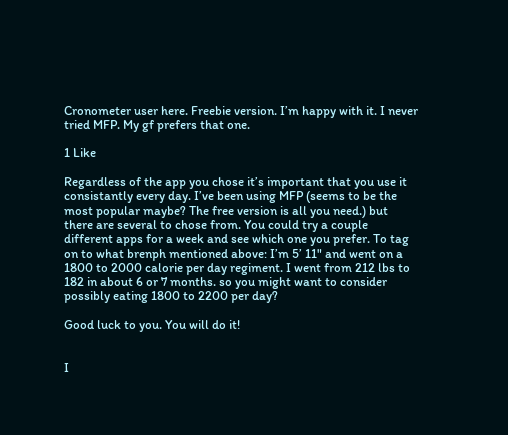Cronometer user here. Freebie version. I’m happy with it. I never tried MFP. My gf prefers that one.

1 Like

Regardless of the app you chose it’s important that you use it consistantly every day. I’ve been using MFP (seems to be the most popular maybe? The free version is all you need.) but there are several to chose from. You could try a couple different apps for a week and see which one you prefer. To tag on to what brenph mentioned above: I’m 5’ 11" and went on a 1800 to 2000 calorie per day regiment. I went from 212 lbs to 182 in about 6 or 7 months. so you might want to consider possibly eating 1800 to 2200 per day?

Good luck to you. You will do it!


I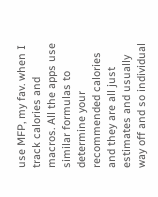use MFP, my fav. when I track calories and macros. All the apps use similar formulas to determine your recommended calories and they are all just estimates and usually way off and so individual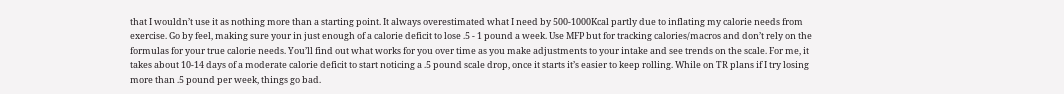that I wouldn’t use it as nothing more than a starting point. It always overestimated what I need by 500-1000Kcal partly due to inflating my calorie needs from exercise. Go by feel, making sure your in just enough of a calorie deficit to lose .5 - 1 pound a week. Use MFP but for tracking calories/macros and don’t rely on the formulas for your true calorie needs. You’ll find out what works for you over time as you make adjustments to your intake and see trends on the scale. For me, it takes about 10-14 days of a moderate calorie deficit to start noticing a .5 pound scale drop, once it starts it’s easier to keep rolling. While on TR plans if I try losing more than .5 pound per week, things go bad.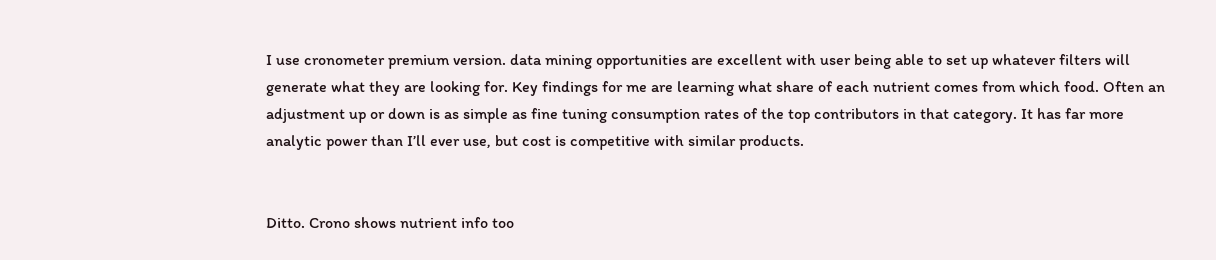I use cronometer premium version. data mining opportunities are excellent with user being able to set up whatever filters will generate what they are looking for. Key findings for me are learning what share of each nutrient comes from which food. Often an adjustment up or down is as simple as fine tuning consumption rates of the top contributors in that category. It has far more analytic power than I’ll ever use, but cost is competitive with similar products.


Ditto. Crono shows nutrient info too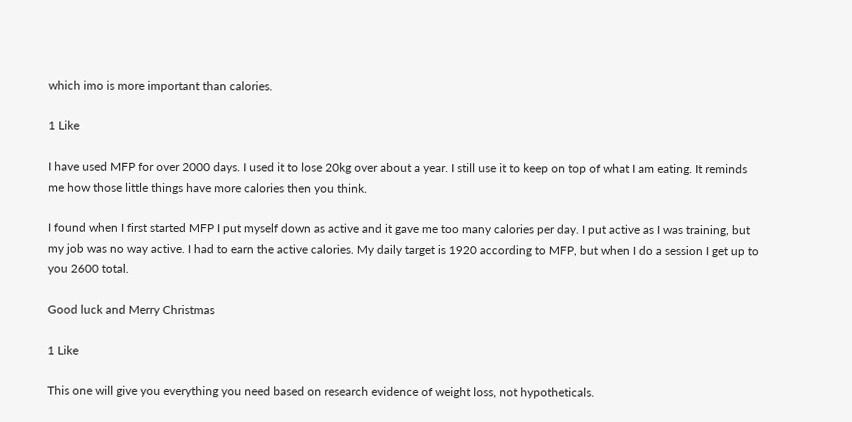which imo is more important than calories.

1 Like

I have used MFP for over 2000 days. I used it to lose 20kg over about a year. I still use it to keep on top of what I am eating. It reminds me how those little things have more calories then you think.

I found when I first started MFP I put myself down as active and it gave me too many calories per day. I put active as I was training, but my job was no way active. I had to earn the active calories. My daily target is 1920 according to MFP, but when I do a session I get up to you 2600 total.

Good luck and Merry Christmas

1 Like

This one will give you everything you need based on research evidence of weight loss, not hypotheticals.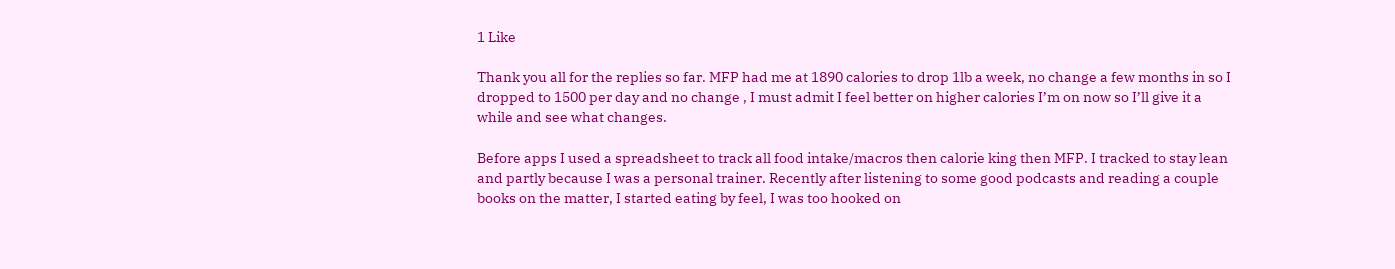1 Like

Thank you all for the replies so far. MFP had me at 1890 calories to drop 1lb a week, no change a few months in so I dropped to 1500 per day and no change , I must admit I feel better on higher calories I’m on now so I’ll give it a while and see what changes.

Before apps I used a spreadsheet to track all food intake/macros then calorie king then MFP. I tracked to stay lean and partly because I was a personal trainer. Recently after listening to some good podcasts and reading a couple books on the matter, I started eating by feel, I was too hooked on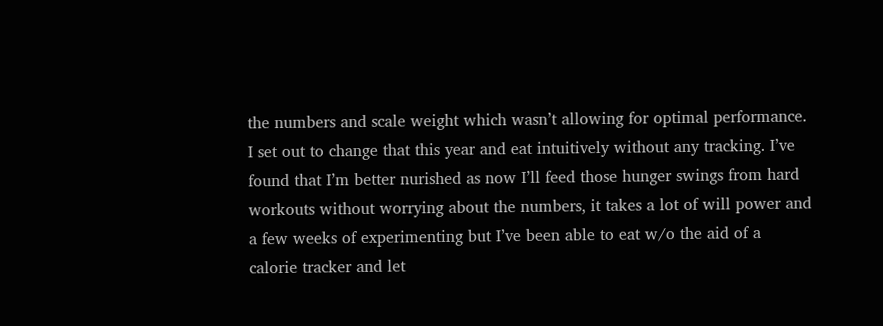the numbers and scale weight which wasn’t allowing for optimal performance. I set out to change that this year and eat intuitively without any tracking. I’ve found that I’m better nurished as now I’ll feed those hunger swings from hard workouts without worrying about the numbers, it takes a lot of will power and a few weeks of experimenting but I’ve been able to eat w/o the aid of a calorie tracker and let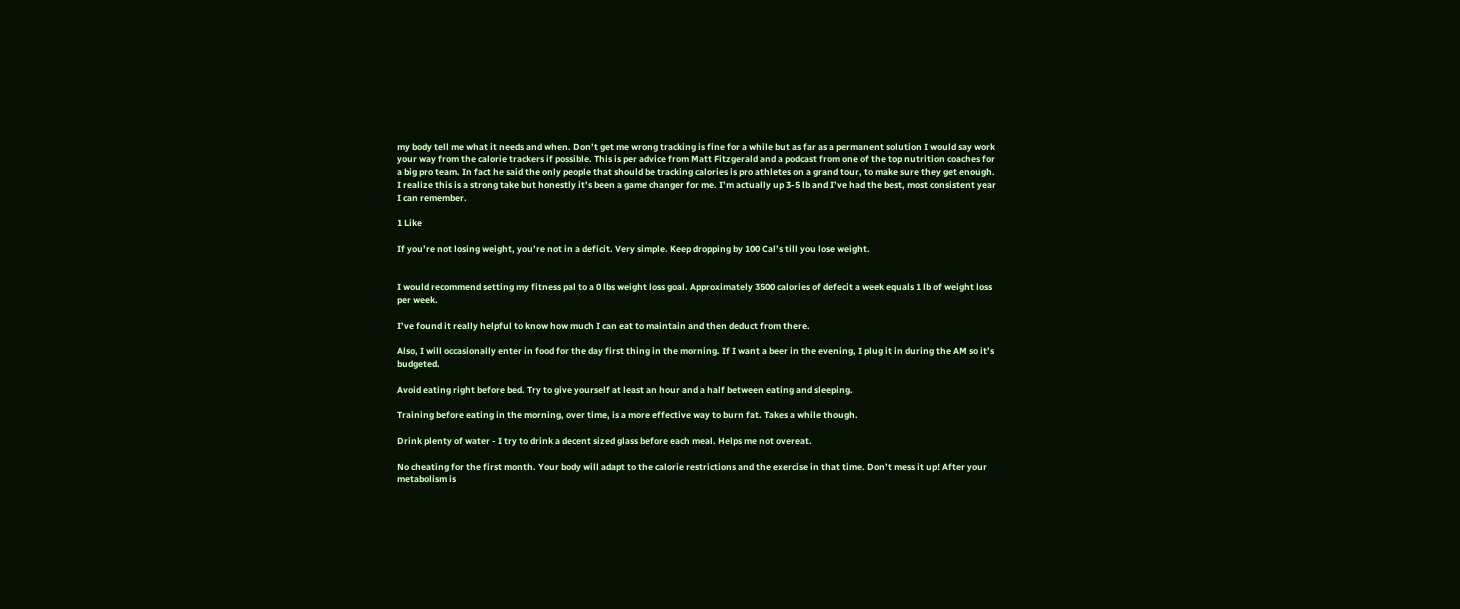my body tell me what it needs and when. Don’t get me wrong tracking is fine for a while but as far as a permanent solution I would say work your way from the calorie trackers if possible. This is per advice from Matt Fitzgerald and a podcast from one of the top nutrition coaches for a big pro team. In fact he said the only people that should be tracking calories is pro athletes on a grand tour, to make sure they get enough. I realize this is a strong take but honestly it’s been a game changer for me. I’m actually up 3-5 lb and I’ve had the best, most consistent year I can remember.

1 Like

If you’re not losing weight, you’re not in a deficit. Very simple. Keep dropping by 100 Cal’s till you lose weight.


I would recommend setting my fitness pal to a 0 lbs weight loss goal. Approximately 3500 calories of defecit a week equals 1 lb of weight loss per week.

I’ve found it really helpful to know how much I can eat to maintain and then deduct from there.

Also, I will occasionally enter in food for the day first thing in the morning. If I want a beer in the evening, I plug it in during the AM so it’s budgeted.

Avoid eating right before bed. Try to give yourself at least an hour and a half between eating and sleeping.

Training before eating in the morning, over time, is a more effective way to burn fat. Takes a while though.

Drink plenty of water - I try to drink a decent sized glass before each meal. Helps me not overeat.

No cheating for the first month. Your body will adapt to the calorie restrictions and the exercise in that time. Don’t mess it up! After your metabolism is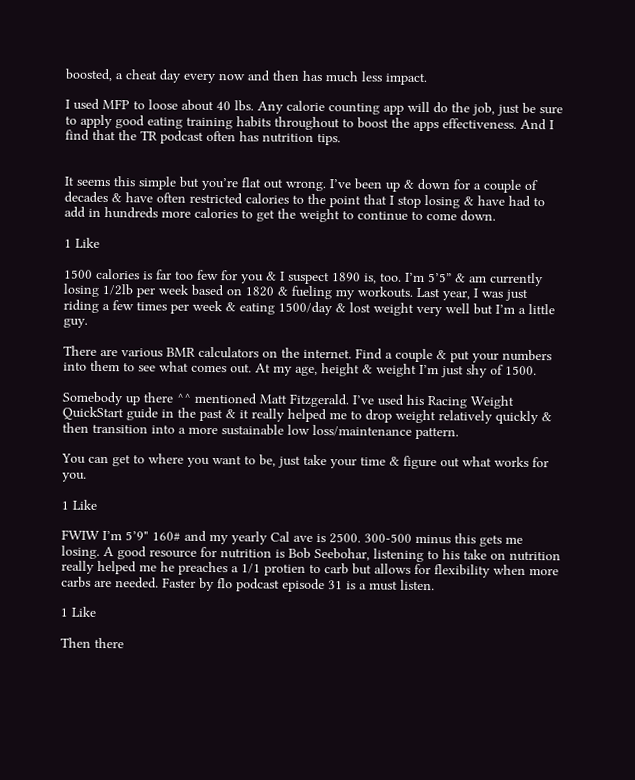boosted, a cheat day every now and then has much less impact.

I used MFP to loose about 40 lbs. Any calorie counting app will do the job, just be sure to apply good eating training habits throughout to boost the apps effectiveness. And I find that the TR podcast often has nutrition tips.


It seems this simple but you’re flat out wrong. I’ve been up & down for a couple of decades & have often restricted calories to the point that I stop losing & have had to add in hundreds more calories to get the weight to continue to come down.

1 Like

1500 calories is far too few for you & I suspect 1890 is, too. I’m 5’5” & am currently losing 1/2lb per week based on 1820 & fueling my workouts. Last year, I was just riding a few times per week & eating 1500/day & lost weight very well but I’m a little guy.

There are various BMR calculators on the internet. Find a couple & put your numbers into them to see what comes out. At my age, height & weight I’m just shy of 1500.

Somebody up there ^^ mentioned Matt Fitzgerald. I’ve used his Racing Weight QuickStart guide in the past & it really helped me to drop weight relatively quickly & then transition into a more sustainable low loss/maintenance pattern.

You can get to where you want to be, just take your time & figure out what works for you.

1 Like

FWIW I’m 5’9" 160# and my yearly Cal ave is 2500. 300-500 minus this gets me losing. A good resource for nutrition is Bob Seebohar, listening to his take on nutrition really helped me he preaches a 1/1 protien to carb but allows for flexibility when more carbs are needed. Faster by flo podcast episode 31 is a must listen.

1 Like

Then there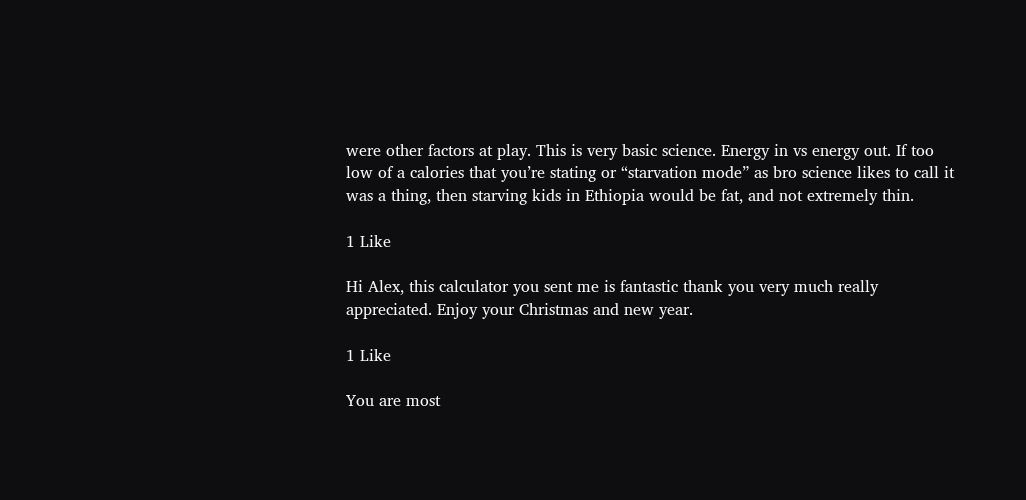were other factors at play. This is very basic science. Energy in vs energy out. If too low of a calories that you’re stating or “starvation mode” as bro science likes to call it was a thing, then starving kids in Ethiopia would be fat, and not extremely thin.

1 Like

Hi Alex, this calculator you sent me is fantastic thank you very much really appreciated. Enjoy your Christmas and new year.

1 Like

You are most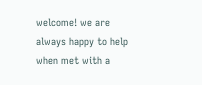welcome! we are always happy to help when met with a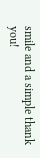smile and a simple thank you!